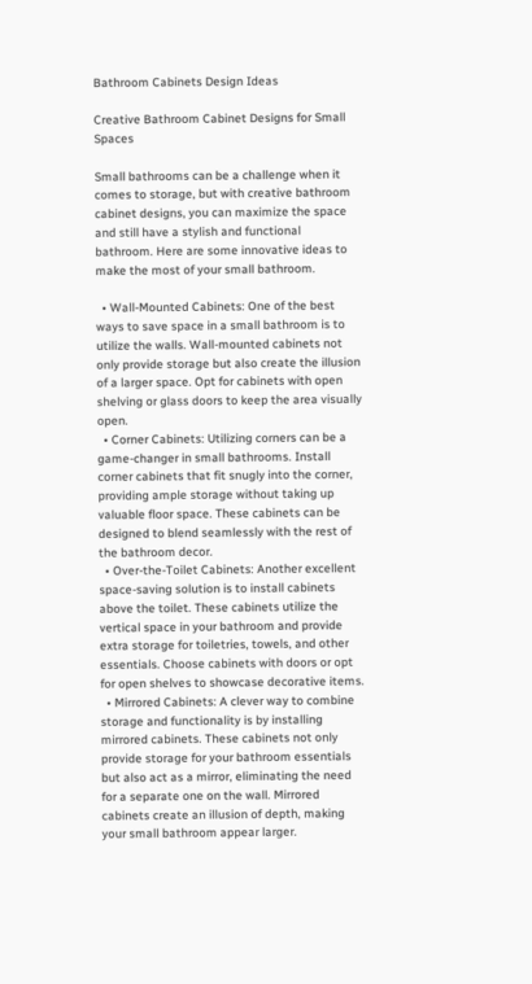Bathroom Cabinets Design Ideas

Creative Bathroom Cabinet Designs for Small Spaces

Small bathrooms can be a challenge when it comes to storage, but with creative bathroom cabinet designs, you can maximize the space and still have a stylish and functional bathroom. Here are some innovative ideas to make the most of your small bathroom.

  • Wall-Mounted Cabinets: One of the best ways to save space in a small bathroom is to utilize the walls. Wall-mounted cabinets not only provide storage but also create the illusion of a larger space. Opt for cabinets with open shelving or glass doors to keep the area visually open.
  • Corner Cabinets: Utilizing corners can be a game-changer in small bathrooms. Install corner cabinets that fit snugly into the corner, providing ample storage without taking up valuable floor space. These cabinets can be designed to blend seamlessly with the rest of the bathroom decor.
  • Over-the-Toilet Cabinets: Another excellent space-saving solution is to install cabinets above the toilet. These cabinets utilize the vertical space in your bathroom and provide extra storage for toiletries, towels, and other essentials. Choose cabinets with doors or opt for open shelves to showcase decorative items.
  • Mirrored Cabinets: A clever way to combine storage and functionality is by installing mirrored cabinets. These cabinets not only provide storage for your bathroom essentials but also act as a mirror, eliminating the need for a separate one on the wall. Mirrored cabinets create an illusion of depth, making your small bathroom appear larger.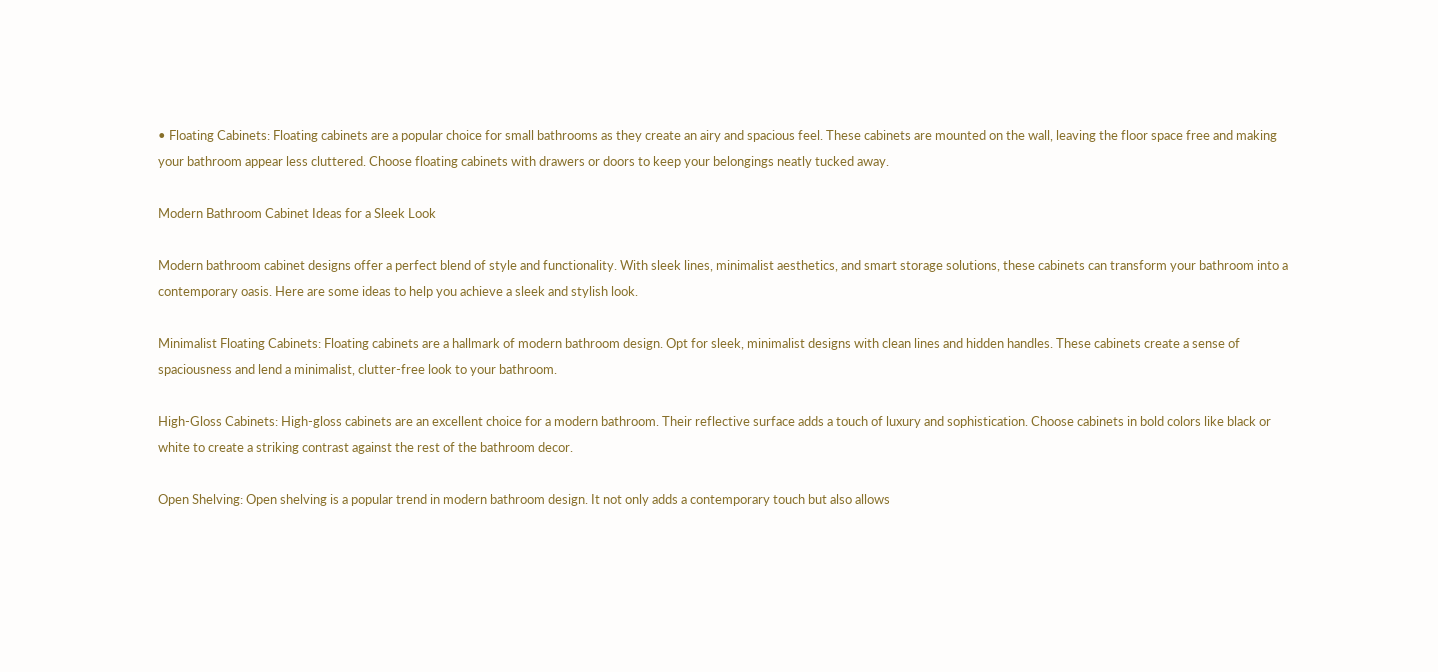• Floating Cabinets: Floating cabinets are a popular choice for small bathrooms as they create an airy and spacious feel. These cabinets are mounted on the wall, leaving the floor space free and making your bathroom appear less cluttered. Choose floating cabinets with drawers or doors to keep your belongings neatly tucked away.

Modern Bathroom Cabinet Ideas for a Sleek Look

Modern bathroom cabinet designs offer a perfect blend of style and functionality. With sleek lines, minimalist aesthetics, and smart storage solutions, these cabinets can transform your bathroom into a contemporary oasis. Here are some ideas to help you achieve a sleek and stylish look.

Minimalist Floating Cabinets: Floating cabinets are a hallmark of modern bathroom design. Opt for sleek, minimalist designs with clean lines and hidden handles. These cabinets create a sense of spaciousness and lend a minimalist, clutter-free look to your bathroom.

High-Gloss Cabinets: High-gloss cabinets are an excellent choice for a modern bathroom. Their reflective surface adds a touch of luxury and sophistication. Choose cabinets in bold colors like black or white to create a striking contrast against the rest of the bathroom decor.

Open Shelving: Open shelving is a popular trend in modern bathroom design. It not only adds a contemporary touch but also allows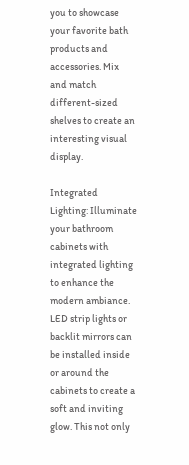you to showcase your favorite bath products and accessories. Mix and match different-sized shelves to create an interesting visual display.

Integrated Lighting: Illuminate your bathroom cabinets with integrated lighting to enhance the modern ambiance. LED strip lights or backlit mirrors can be installed inside or around the cabinets to create a soft and inviting glow. This not only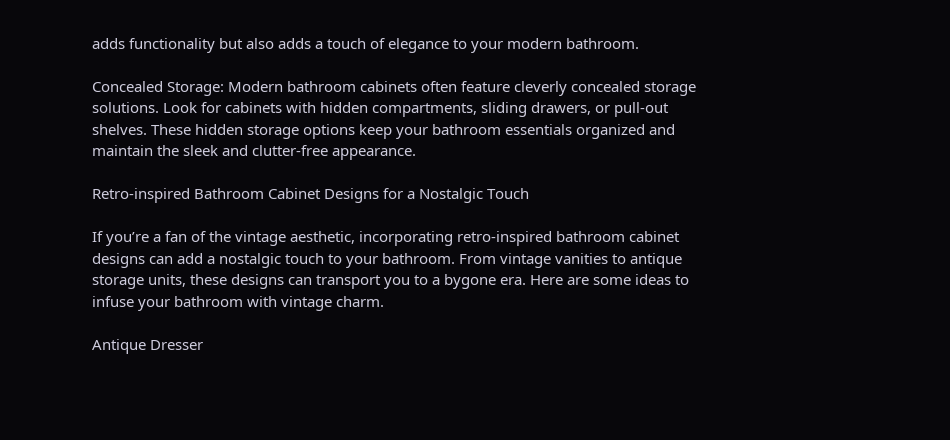adds functionality but also adds a touch of elegance to your modern bathroom.

Concealed Storage: Modern bathroom cabinets often feature cleverly concealed storage solutions. Look for cabinets with hidden compartments, sliding drawers, or pull-out shelves. These hidden storage options keep your bathroom essentials organized and maintain the sleek and clutter-free appearance.

Retro-inspired Bathroom Cabinet Designs for a Nostalgic Touch

If you’re a fan of the vintage aesthetic, incorporating retro-inspired bathroom cabinet designs can add a nostalgic touch to your bathroom. From vintage vanities to antique storage units, these designs can transport you to a bygone era. Here are some ideas to infuse your bathroom with vintage charm.

Antique Dresser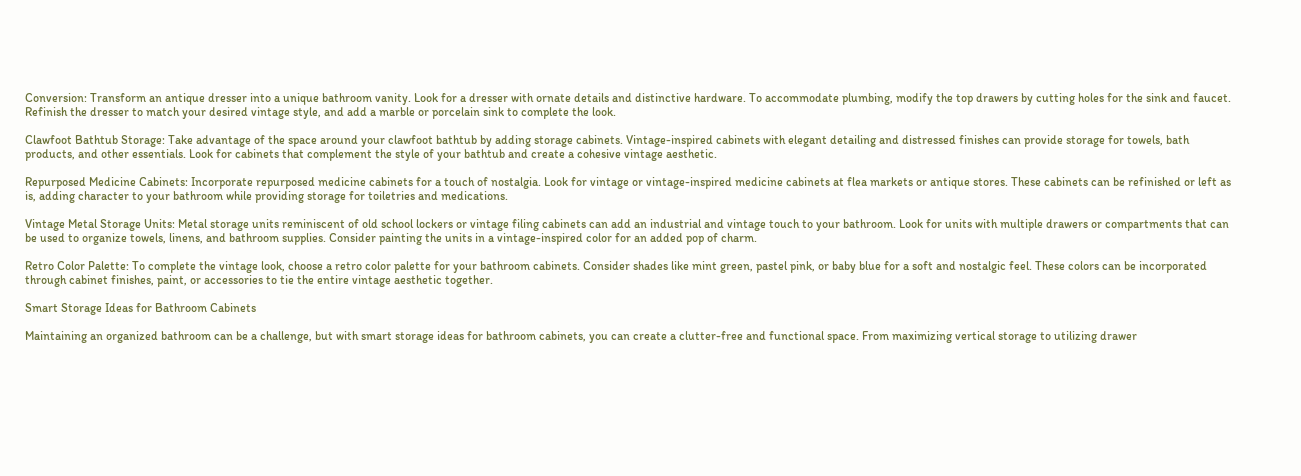Conversion: Transform an antique dresser into a unique bathroom vanity. Look for a dresser with ornate details and distinctive hardware. To accommodate plumbing, modify the top drawers by cutting holes for the sink and faucet. Refinish the dresser to match your desired vintage style, and add a marble or porcelain sink to complete the look.

Clawfoot Bathtub Storage: Take advantage of the space around your clawfoot bathtub by adding storage cabinets. Vintage-inspired cabinets with elegant detailing and distressed finishes can provide storage for towels, bath products, and other essentials. Look for cabinets that complement the style of your bathtub and create a cohesive vintage aesthetic.

Repurposed Medicine Cabinets: Incorporate repurposed medicine cabinets for a touch of nostalgia. Look for vintage or vintage-inspired medicine cabinets at flea markets or antique stores. These cabinets can be refinished or left as is, adding character to your bathroom while providing storage for toiletries and medications.

Vintage Metal Storage Units: Metal storage units reminiscent of old school lockers or vintage filing cabinets can add an industrial and vintage touch to your bathroom. Look for units with multiple drawers or compartments that can be used to organize towels, linens, and bathroom supplies. Consider painting the units in a vintage-inspired color for an added pop of charm.

Retro Color Palette: To complete the vintage look, choose a retro color palette for your bathroom cabinets. Consider shades like mint green, pastel pink, or baby blue for a soft and nostalgic feel. These colors can be incorporated through cabinet finishes, paint, or accessories to tie the entire vintage aesthetic together.

Smart Storage Ideas for Bathroom Cabinets

Maintaining an organized bathroom can be a challenge, but with smart storage ideas for bathroom cabinets, you can create a clutter-free and functional space. From maximizing vertical storage to utilizing drawer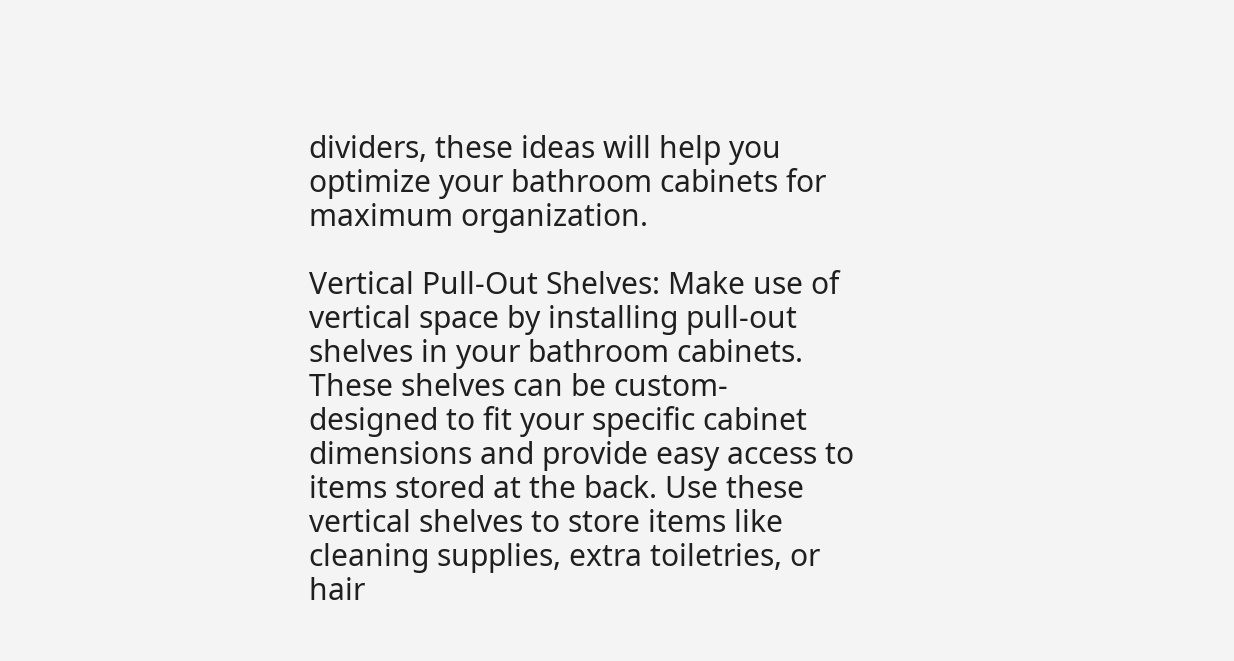dividers, these ideas will help you optimize your bathroom cabinets for maximum organization.

Vertical Pull-Out Shelves: Make use of vertical space by installing pull-out shelves in your bathroom cabinets. These shelves can be custom-designed to fit your specific cabinet dimensions and provide easy access to items stored at the back. Use these vertical shelves to store items like cleaning supplies, extra toiletries, or hair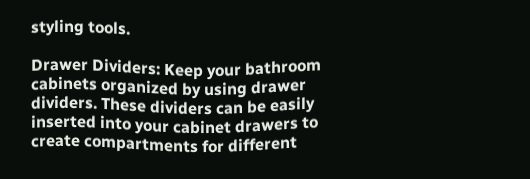styling tools.

Drawer Dividers: Keep your bathroom cabinets organized by using drawer dividers. These dividers can be easily inserted into your cabinet drawers to create compartments for different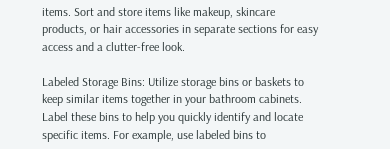items. Sort and store items like makeup, skincare products, or hair accessories in separate sections for easy access and a clutter-free look.

Labeled Storage Bins: Utilize storage bins or baskets to keep similar items together in your bathroom cabinets. Label these bins to help you quickly identify and locate specific items. For example, use labeled bins to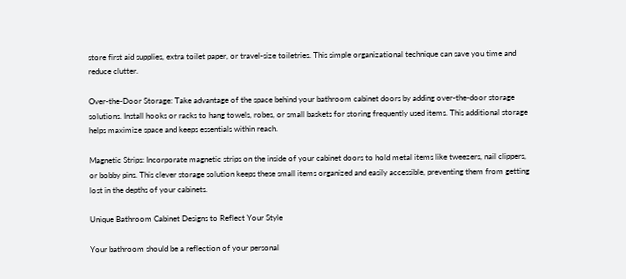store first aid supplies, extra toilet paper, or travel-size toiletries. This simple organizational technique can save you time and reduce clutter.

Over-the-Door Storage: Take advantage of the space behind your bathroom cabinet doors by adding over-the-door storage solutions. Install hooks or racks to hang towels, robes, or small baskets for storing frequently used items. This additional storage helps maximize space and keeps essentials within reach.

Magnetic Strips: Incorporate magnetic strips on the inside of your cabinet doors to hold metal items like tweezers, nail clippers, or bobby pins. This clever storage solution keeps these small items organized and easily accessible, preventing them from getting lost in the depths of your cabinets.

Unique Bathroom Cabinet Designs to Reflect Your Style

Your bathroom should be a reflection of your personal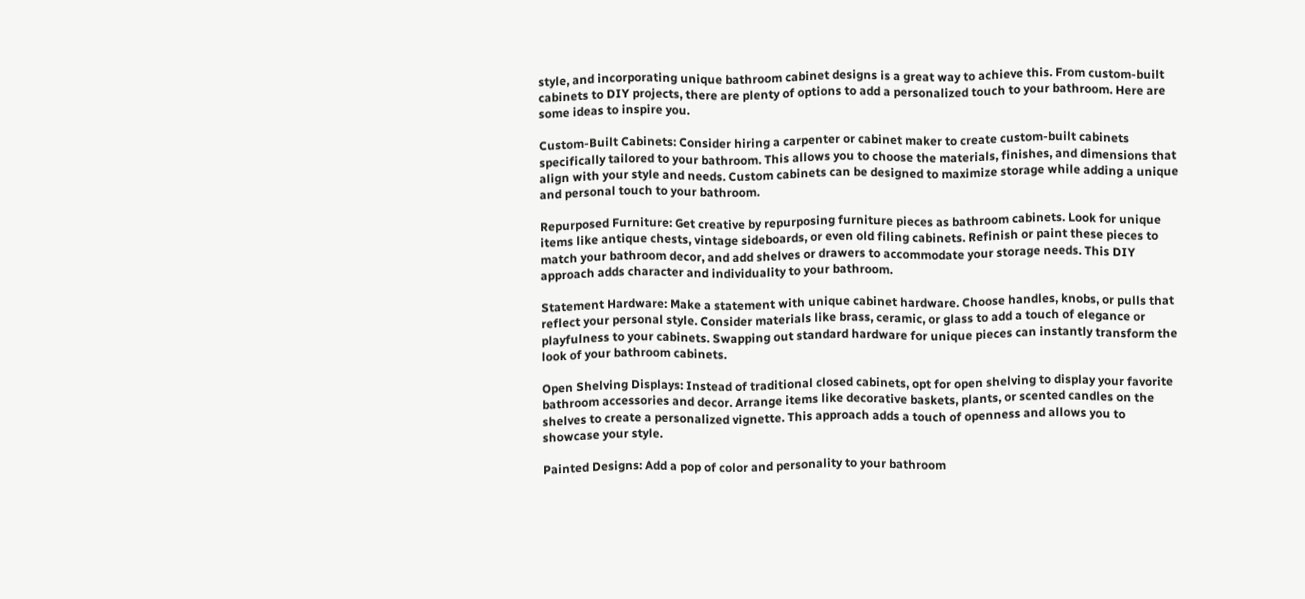style, and incorporating unique bathroom cabinet designs is a great way to achieve this. From custom-built cabinets to DIY projects, there are plenty of options to add a personalized touch to your bathroom. Here are some ideas to inspire you.

Custom-Built Cabinets: Consider hiring a carpenter or cabinet maker to create custom-built cabinets specifically tailored to your bathroom. This allows you to choose the materials, finishes, and dimensions that align with your style and needs. Custom cabinets can be designed to maximize storage while adding a unique and personal touch to your bathroom.

Repurposed Furniture: Get creative by repurposing furniture pieces as bathroom cabinets. Look for unique items like antique chests, vintage sideboards, or even old filing cabinets. Refinish or paint these pieces to match your bathroom decor, and add shelves or drawers to accommodate your storage needs. This DIY approach adds character and individuality to your bathroom.

Statement Hardware: Make a statement with unique cabinet hardware. Choose handles, knobs, or pulls that reflect your personal style. Consider materials like brass, ceramic, or glass to add a touch of elegance or playfulness to your cabinets. Swapping out standard hardware for unique pieces can instantly transform the look of your bathroom cabinets.

Open Shelving Displays: Instead of traditional closed cabinets, opt for open shelving to display your favorite bathroom accessories and decor. Arrange items like decorative baskets, plants, or scented candles on the shelves to create a personalized vignette. This approach adds a touch of openness and allows you to showcase your style.

Painted Designs: Add a pop of color and personality to your bathroom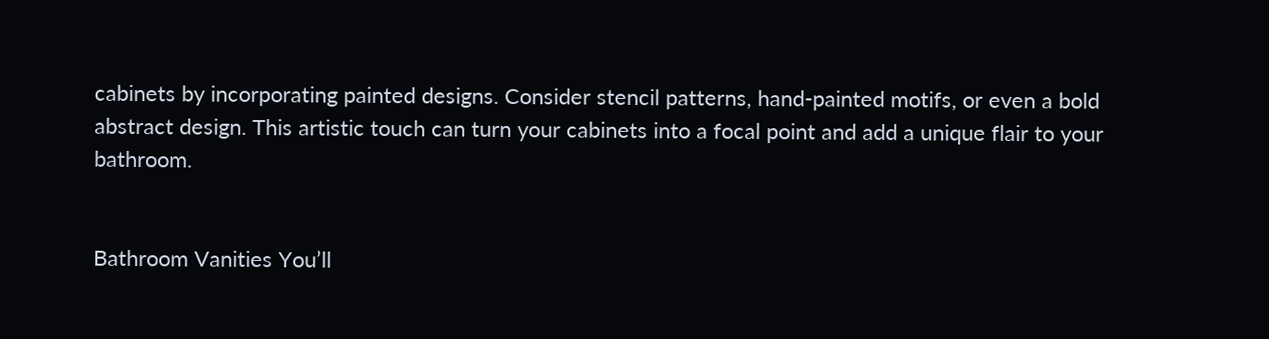cabinets by incorporating painted designs. Consider stencil patterns, hand-painted motifs, or even a bold abstract design. This artistic touch can turn your cabinets into a focal point and add a unique flair to your bathroom.


Bathroom Vanities You’ll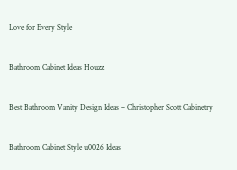Love for Every Style


Bathroom Cabinet Ideas Houzz


Best Bathroom Vanity Design Ideas – Christopher Scott Cabinetry


Bathroom Cabinet Style u0026 Ideas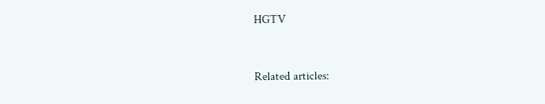HGTV


Related articles: